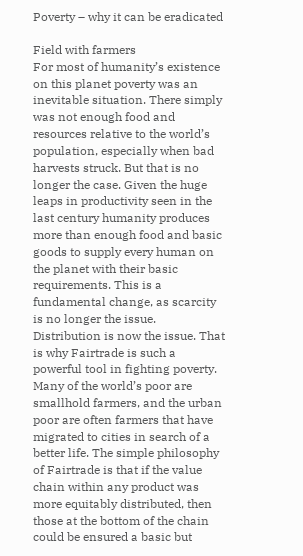Poverty – why it can be eradicated

Field with farmers
For most of humanity’s existence on this planet poverty was an inevitable situation. There simply was not enough food and resources relative to the world’s population, especially when bad harvests struck. But that is no longer the case. Given the huge leaps in productivity seen in the last century humanity produces more than enough food and basic goods to supply every human on the planet with their basic requirements. This is a fundamental change, as scarcity is no longer the issue. Distribution is now the issue. That is why Fairtrade is such a powerful tool in fighting poverty. Many of the world’s poor are smallhold farmers, and the urban poor are often farmers that have migrated to cities in search of a better life. The simple philosophy of Fairtrade is that if the value chain within any product was more equitably distributed, then those at the bottom of the chain could be ensured a basic but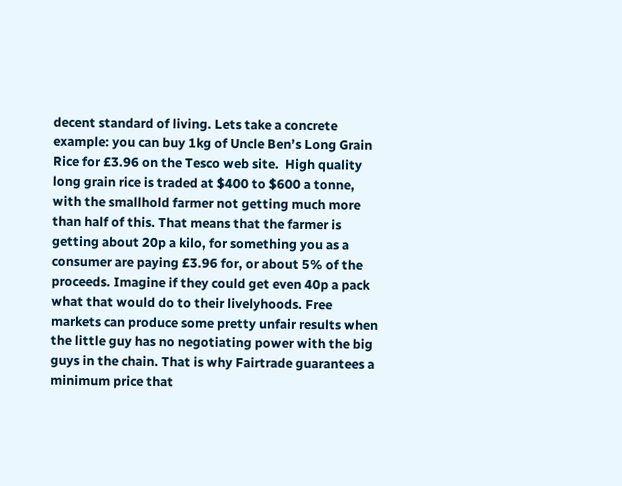decent standard of living. Lets take a concrete example: you can buy 1kg of Uncle Ben’s Long Grain Rice for £3.96 on the Tesco web site.  High quality long grain rice is traded at $400 to $600 a tonne, with the smallhold farmer not getting much more than half of this. That means that the farmer is getting about 20p a kilo, for something you as a consumer are paying £3.96 for, or about 5% of the proceeds. Imagine if they could get even 40p a pack what that would do to their livelyhoods. Free markets can produce some pretty unfair results when the little guy has no negotiating power with the big guys in the chain. That is why Fairtrade guarantees a minimum price that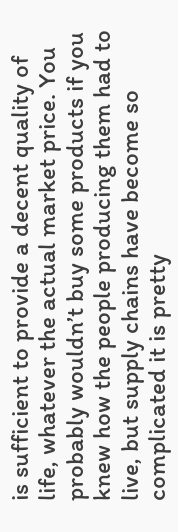is sufficient to provide a decent quality of life, whatever the actual market price. You probably wouldn’t buy some products if you knew how the people producing them had to live, but supply chains have become so complicated it is pretty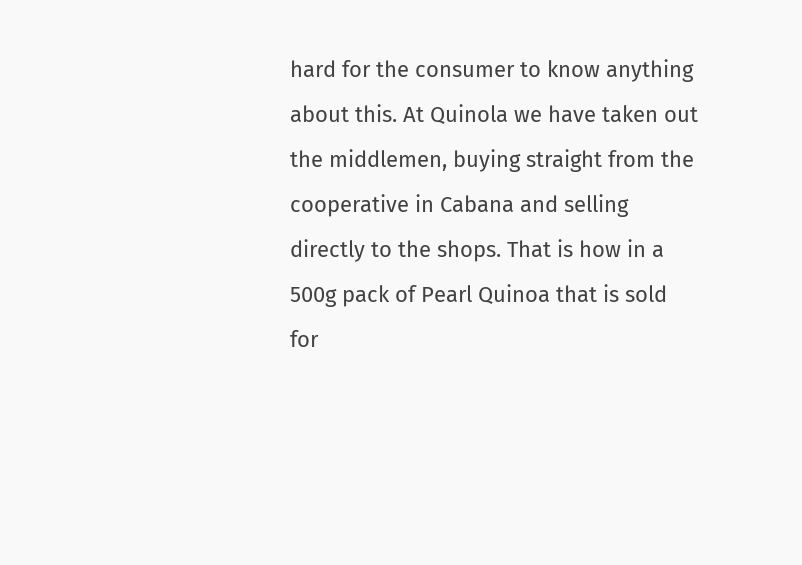hard for the consumer to know anything about this. At Quinola we have taken out the middlemen, buying straight from the cooperative in Cabana and selling directly to the shops. That is how in a 500g pack of Pearl Quinoa that is sold for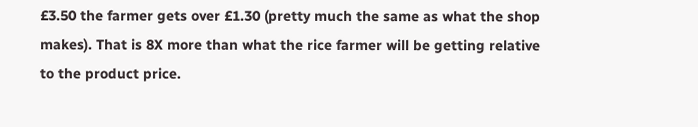£3.50 the farmer gets over £1.30 (pretty much the same as what the shop makes). That is 8X more than what the rice farmer will be getting relative to the product price.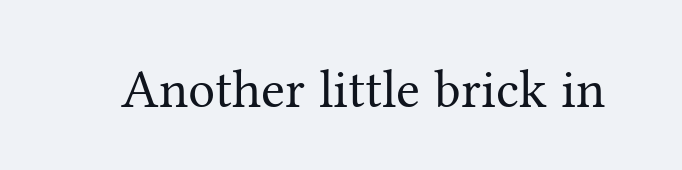Another little brick in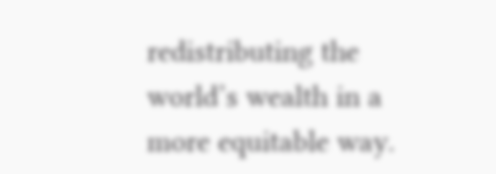redistributing the world’s wealth in a more equitable way.